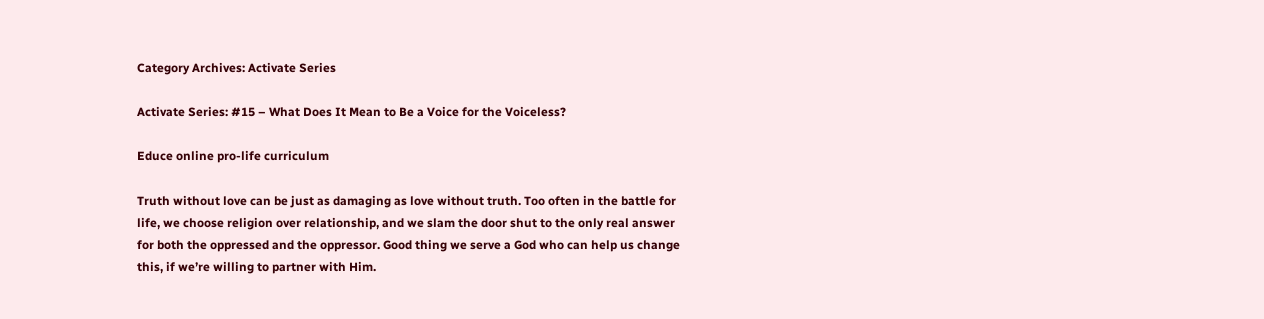Category Archives: Activate Series

Activate Series: #15 – What Does It Mean to Be a Voice for the Voiceless?

Educe online pro-life curriculum

Truth without love can be just as damaging as love without truth. Too often in the battle for life, we choose religion over relationship, and we slam the door shut to the only real answer for both the oppressed and the oppressor. Good thing we serve a God who can help us change this, if we’re willing to partner with Him.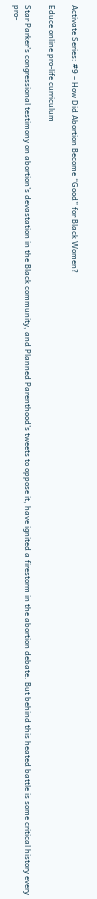Activate Series: #9 – How Did Abortion Become “Good” for Black Women?

Educe online pro-life curriculum

Star Parker’s congressional testimony on abortion’s devastation in the Black community, and Planned Parenthood’s tweets to oppose it, have ignited a firestorm in the abortion debate. But behind this heated battle is some critical history every pro-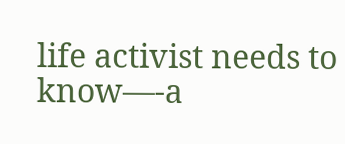life activist needs to know—-a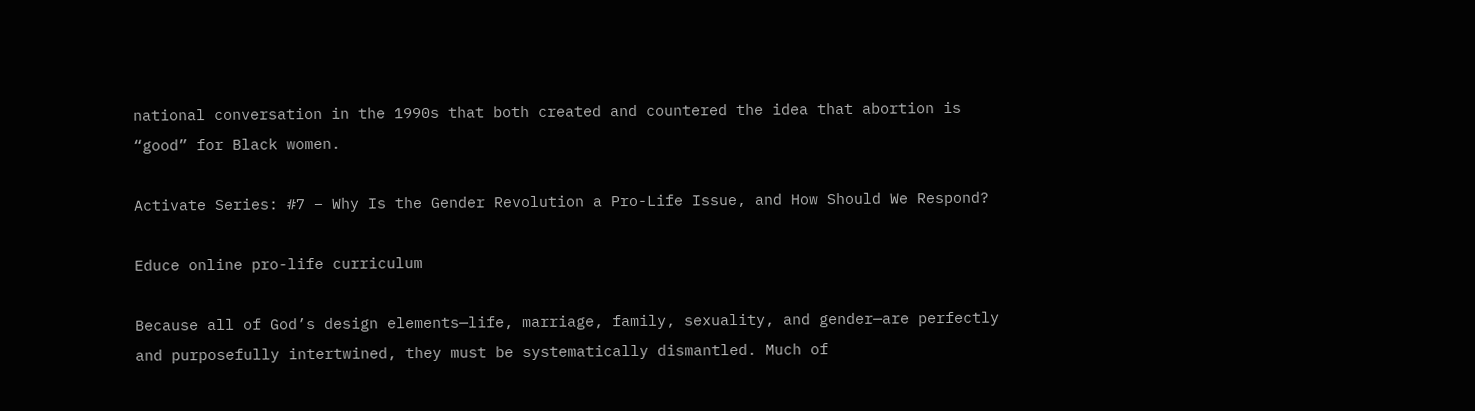national conversation in the 1990s that both created and countered the idea that abortion is “good” for Black women.

Activate Series: #7 – Why Is the Gender Revolution a Pro-Life Issue, and How Should We Respond?

Educe online pro-life curriculum

Because all of God’s design elements—life, marriage, family, sexuality, and gender—are perfectly and purposefully intertwined, they must be systematically dismantled. Much of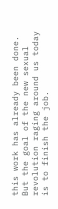this work has already been done. But the goal of the new sexual revolution raging around us today is to finish the job.